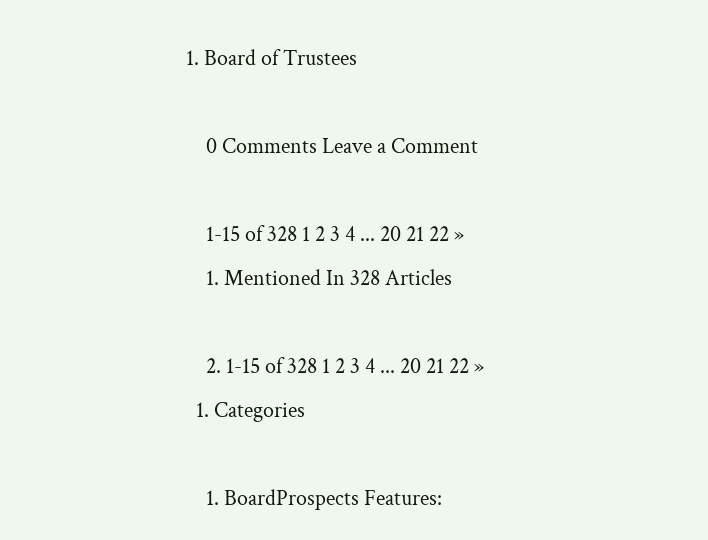1. Board of Trustees

    0 Comments Leave a Comment

    1-15 of 328 1 2 3 4 ... 20 21 22 »
    1. Mentioned In 328 Articles

    2. 1-15 of 328 1 2 3 4 ... 20 21 22 »
  1. Categories

    1. BoardProspects Features: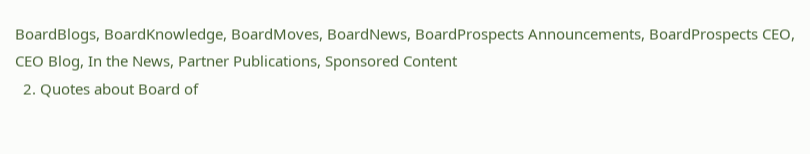BoardBlogs, BoardKnowledge, BoardMoves, BoardNews, BoardProspects Announcements, BoardProspects CEO, CEO Blog, In the News, Partner Publications, Sponsored Content
  2. Quotes about Board of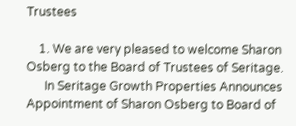Trustees

    1. We are very pleased to welcome Sharon Osberg to the Board of Trustees of Seritage.
      In Seritage Growth Properties Announces Appointment of Sharon Osberg to Board of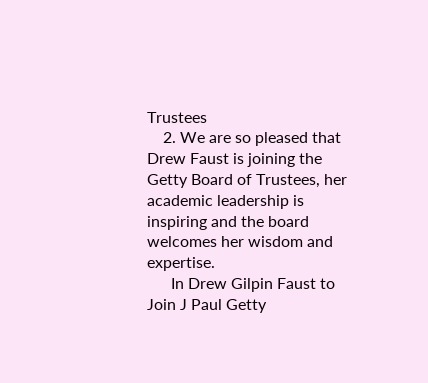Trustees
    2. We are so pleased that Drew Faust is joining the Getty Board of Trustees, her academic leadership is inspiring and the board welcomes her wisdom and expertise.
      In Drew Gilpin Faust to Join J Paul Getty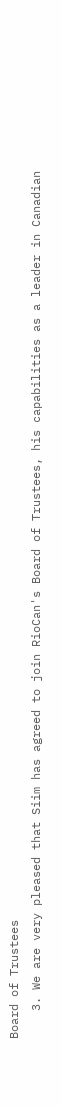Board of Trustees
    3. We are very pleased that Siim has agreed to join RioCan's Board of Trustees, his capabilities as a leader in Canadian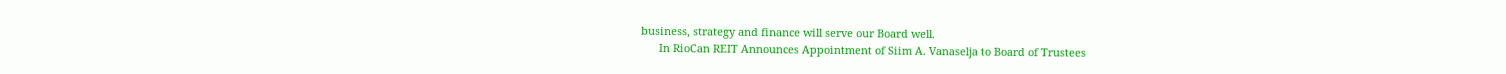business, strategy and finance will serve our Board well.
      In RioCan REIT Announces Appointment of Siim A. Vanaselja to Board of Trustees